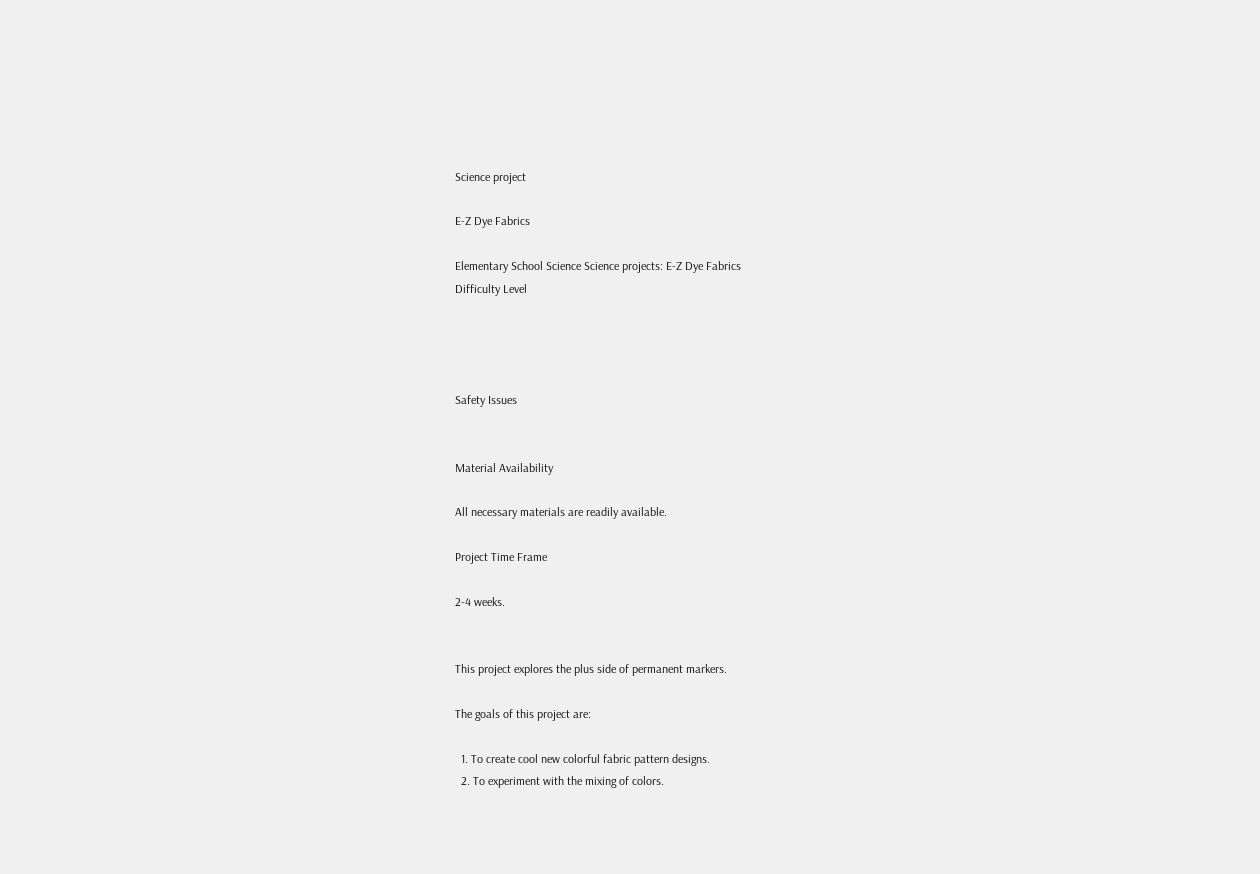Science project

E-Z Dye Fabrics

Elementary School Science Science projects: E-Z Dye Fabrics
Difficulty Level




Safety Issues


Material Availability

All necessary materials are readily available.

Project Time Frame

2-4 weeks.


This project explores the plus side of permanent markers.

The goals of this project are:

  1. To create cool new colorful fabric pattern designs.
  2. To experiment with the mixing of colors.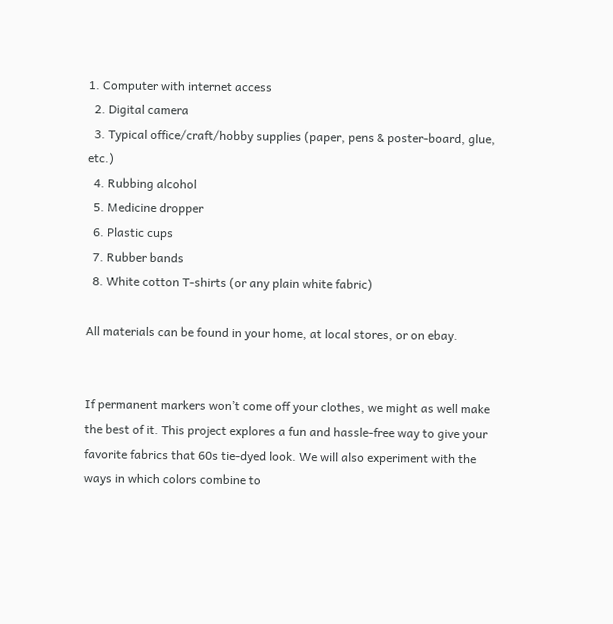1. Computer with internet access
  2. Digital camera
  3. Typical office/craft/hobby supplies (paper, pens & poster-board, glue, etc.)
  4. Rubbing alcohol
  5. Medicine dropper
  6. Plastic cups
  7. Rubber bands
  8. White cotton T-shirts (or any plain white fabric)

All materials can be found in your home, at local stores, or on ebay.


If permanent markers won’t come off your clothes, we might as well make the best of it. This project explores a fun and hassle-free way to give your favorite fabrics that 60s tie-dyed look. We will also experiment with the ways in which colors combine to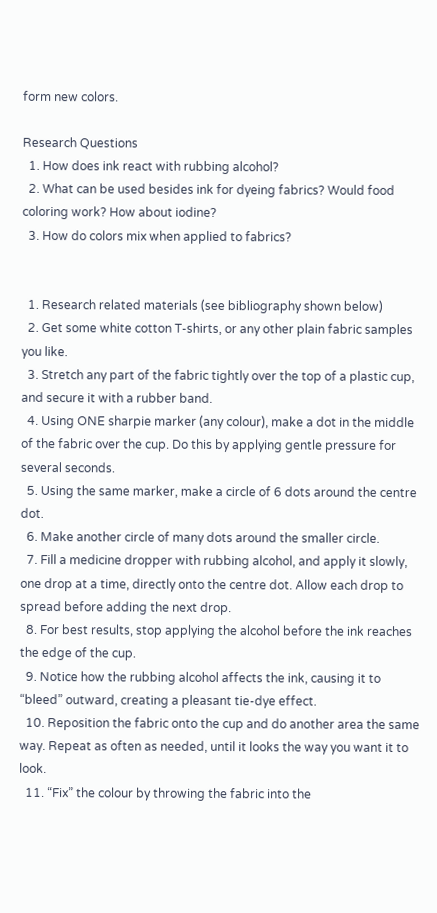form new colors.

Research Questions
  1. How does ink react with rubbing alcohol?
  2. What can be used besides ink for dyeing fabrics? Would food coloring work? How about iodine?
  3. How do colors mix when applied to fabrics?


  1. Research related materials (see bibliography shown below)
  2. Get some white cotton T-shirts, or any other plain fabric samples you like.
  3. Stretch any part of the fabric tightly over the top of a plastic cup, and secure it with a rubber band.
  4. Using ONE sharpie marker (any colour), make a dot in the middle of the fabric over the cup. Do this by applying gentle pressure for several seconds.
  5. Using the same marker, make a circle of 6 dots around the centre dot.
  6. Make another circle of many dots around the smaller circle.
  7. Fill a medicine dropper with rubbing alcohol, and apply it slowly, one drop at a time, directly onto the centre dot. Allow each drop to spread before adding the next drop.
  8. For best results, stop applying the alcohol before the ink reaches the edge of the cup.
  9. Notice how the rubbing alcohol affects the ink, causing it to “bleed” outward, creating a pleasant tie-dye effect.
  10. Reposition the fabric onto the cup and do another area the same way. Repeat as often as needed, until it looks the way you want it to look.
  11. “Fix” the colour by throwing the fabric into the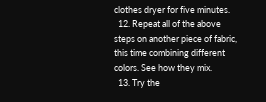clothes dryer for five minutes.
  12. Repeat all of the above steps on another piece of fabric, this time combining different colors. See how they mix.
  13. Try the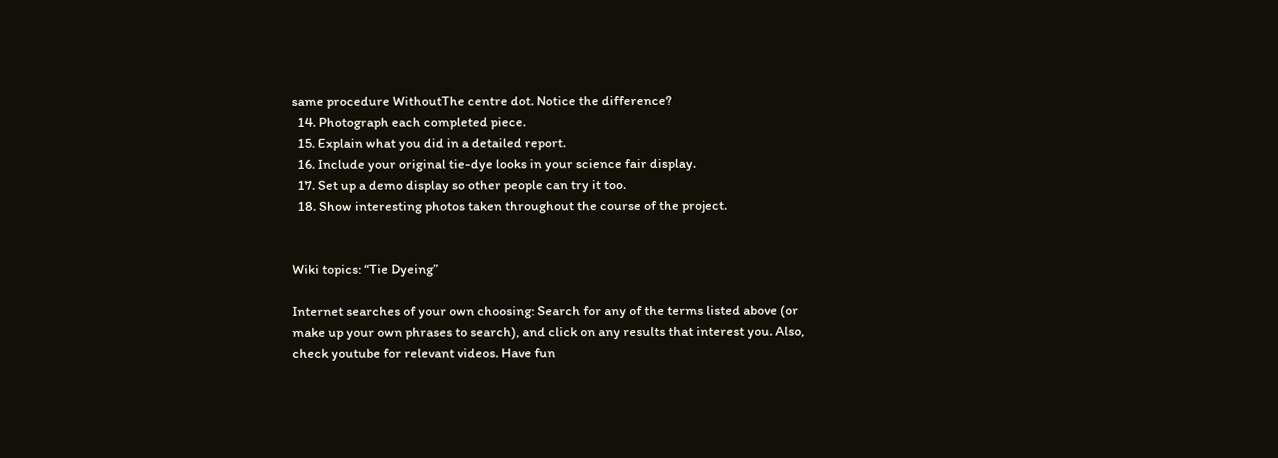same procedure WithoutThe centre dot. Notice the difference?
  14. Photograph each completed piece.
  15. Explain what you did in a detailed report.
  16. Include your original tie-dye looks in your science fair display.
  17. Set up a demo display so other people can try it too.
  18. Show interesting photos taken throughout the course of the project.


Wiki topics: “Tie Dyeing”

Internet searches of your own choosing: Search for any of the terms listed above (or make up your own phrases to search), and click on any results that interest you. Also, check youtube for relevant videos. Have fun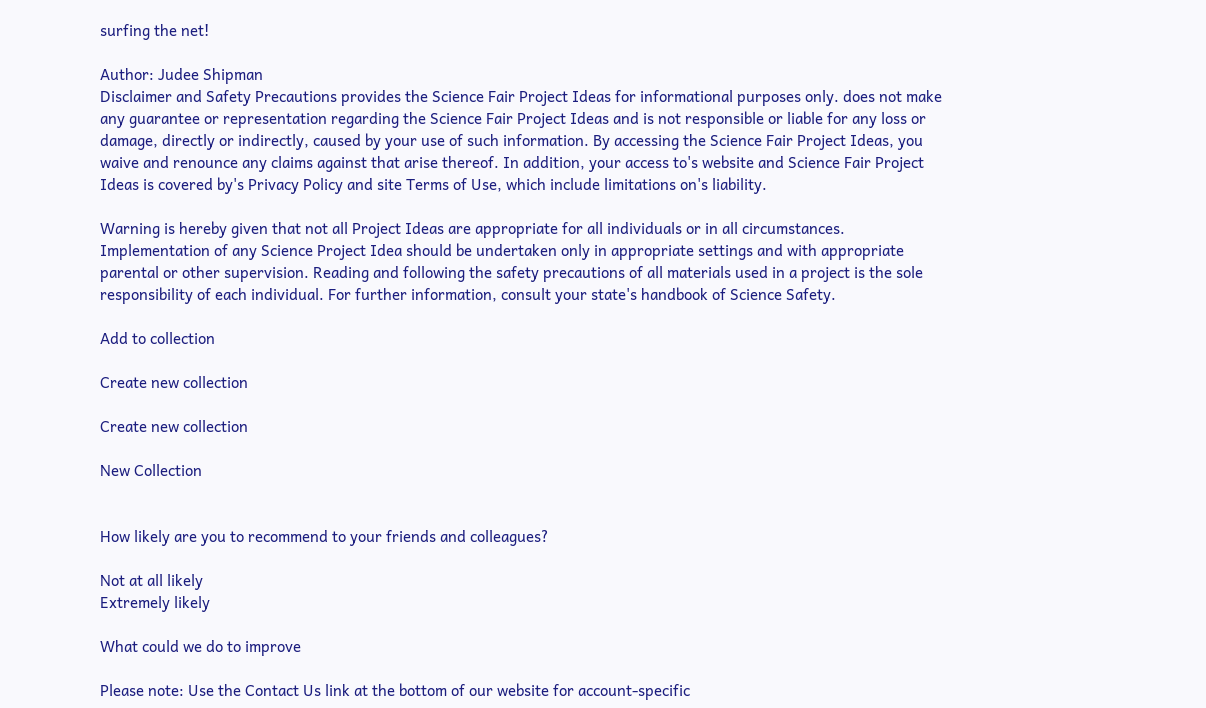surfing the net!

Author: Judee Shipman
Disclaimer and Safety Precautions provides the Science Fair Project Ideas for informational purposes only. does not make any guarantee or representation regarding the Science Fair Project Ideas and is not responsible or liable for any loss or damage, directly or indirectly, caused by your use of such information. By accessing the Science Fair Project Ideas, you waive and renounce any claims against that arise thereof. In addition, your access to's website and Science Fair Project Ideas is covered by's Privacy Policy and site Terms of Use, which include limitations on's liability.

Warning is hereby given that not all Project Ideas are appropriate for all individuals or in all circumstances. Implementation of any Science Project Idea should be undertaken only in appropriate settings and with appropriate parental or other supervision. Reading and following the safety precautions of all materials used in a project is the sole responsibility of each individual. For further information, consult your state's handbook of Science Safety.

Add to collection

Create new collection

Create new collection

New Collection


How likely are you to recommend to your friends and colleagues?

Not at all likely
Extremely likely

What could we do to improve

Please note: Use the Contact Us link at the bottom of our website for account-specific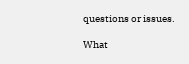questions or issues.

What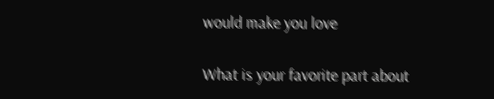would make you love

What is your favorite part about